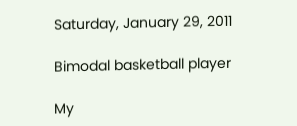Saturday, January 29, 2011

Bimodal basketball player

My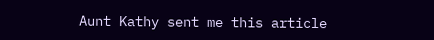Aunt Kathy sent me this article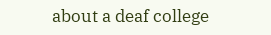about a deaf college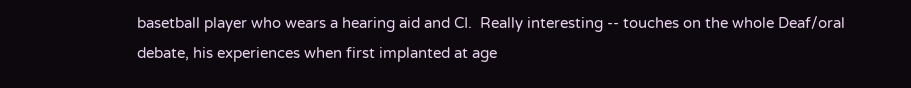basetball player who wears a hearing aid and CI.  Really interesting -- touches on the whole Deaf/oral debate, his experiences when first implanted at age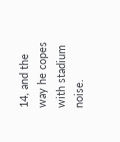14, and the way he copes with stadium noise.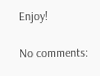Enjoy!

No comments: